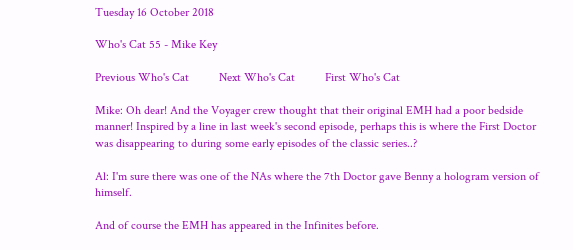Tuesday 16 October 2018

Who's Cat 55 - Mike Key

Previous Who's Cat          Next Who's Cat          First Who's Cat

Mike: Oh dear! And the Voyager crew thought that their original EMH had a poor bedside manner! Inspired by a line in last week's second episode, perhaps this is where the First Doctor was disappearing to during some early episodes of the classic series..?

Al: I'm sure there was one of the NAs where the 7th Doctor gave Benny a hologram version of himself.

And of course the EMH has appeared in the Infinites before.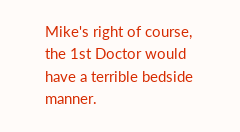Mike's right of course, the 1st Doctor would have a terrible bedside manner.